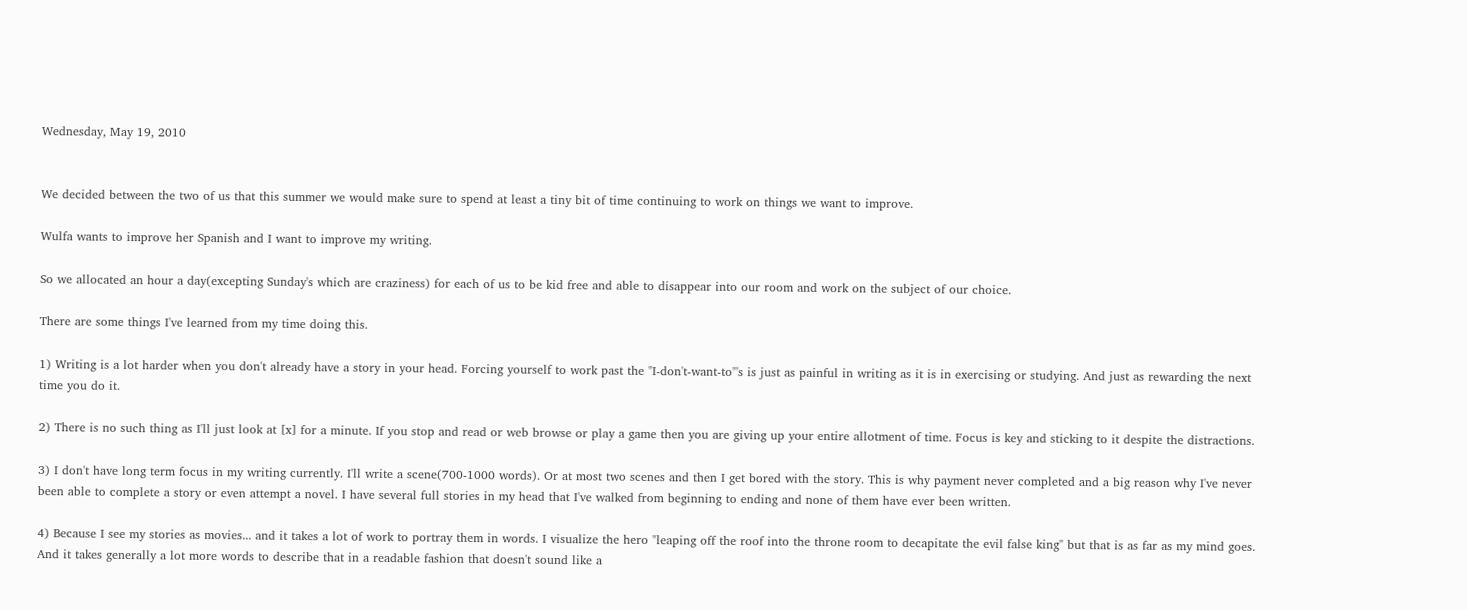Wednesday, May 19, 2010


We decided between the two of us that this summer we would make sure to spend at least a tiny bit of time continuing to work on things we want to improve.

Wulfa wants to improve her Spanish and I want to improve my writing.

So we allocated an hour a day(excepting Sunday's which are craziness) for each of us to be kid free and able to disappear into our room and work on the subject of our choice.

There are some things I've learned from my time doing this.

1) Writing is a lot harder when you don't already have a story in your head. Forcing yourself to work past the "I-don't-want-to"'s is just as painful in writing as it is in exercising or studying. And just as rewarding the next time you do it.

2) There is no such thing as I'll just look at [x] for a minute. If you stop and read or web browse or play a game then you are giving up your entire allotment of time. Focus is key and sticking to it despite the distractions.

3) I don't have long term focus in my writing currently. I'll write a scene(700-1000 words). Or at most two scenes and then I get bored with the story. This is why payment never completed and a big reason why I've never been able to complete a story or even attempt a novel. I have several full stories in my head that I've walked from beginning to ending and none of them have ever been written.

4) Because I see my stories as movies... and it takes a lot of work to portray them in words. I visualize the hero "leaping off the roof into the throne room to decapitate the evil false king" but that is as far as my mind goes. And it takes generally a lot more words to describe that in a readable fashion that doesn't sound like a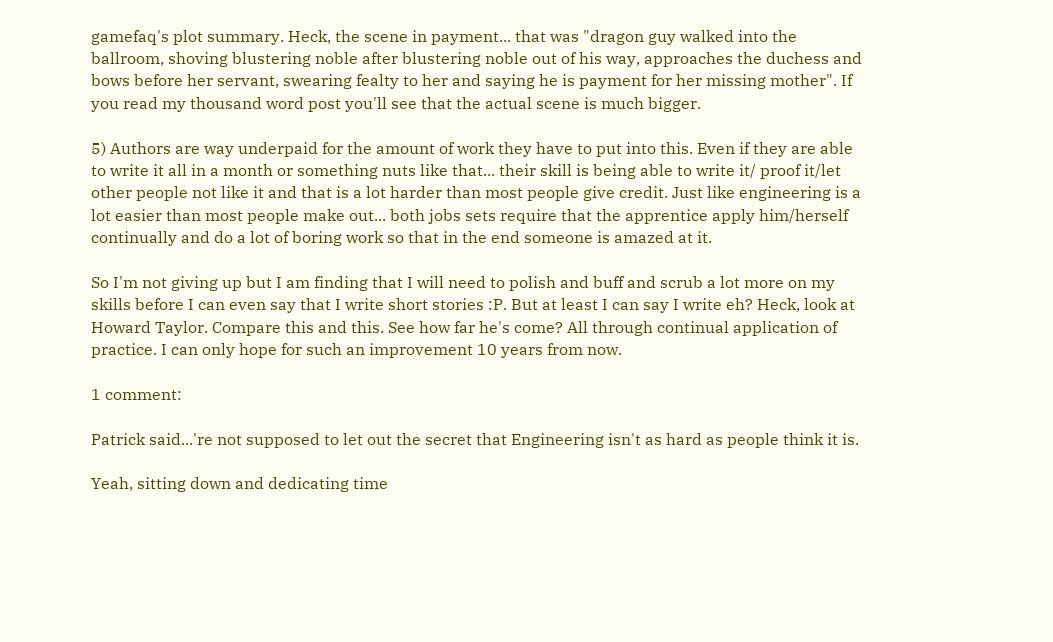gamefaq's plot summary. Heck, the scene in payment... that was "dragon guy walked into the ballroom, shoving blustering noble after blustering noble out of his way, approaches the duchess and bows before her servant, swearing fealty to her and saying he is payment for her missing mother". If you read my thousand word post you'll see that the actual scene is much bigger.

5) Authors are way underpaid for the amount of work they have to put into this. Even if they are able to write it all in a month or something nuts like that... their skill is being able to write it/ proof it/let other people not like it and that is a lot harder than most people give credit. Just like engineering is a lot easier than most people make out... both jobs sets require that the apprentice apply him/herself continually and do a lot of boring work so that in the end someone is amazed at it.

So I'm not giving up but I am finding that I will need to polish and buff and scrub a lot more on my skills before I can even say that I write short stories :P. But at least I can say I write eh? Heck, look at Howard Taylor. Compare this and this. See how far he's come? All through continual application of practice. I can only hope for such an improvement 10 years from now.

1 comment:

Patrick said...'re not supposed to let out the secret that Engineering isn't as hard as people think it is.

Yeah, sitting down and dedicating time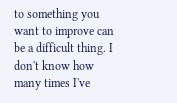to something you want to improve can be a difficult thing. I don't know how many times I've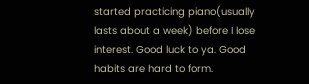started practicing piano(usually lasts about a week) before I lose interest. Good luck to ya. Good habits are hard to form.